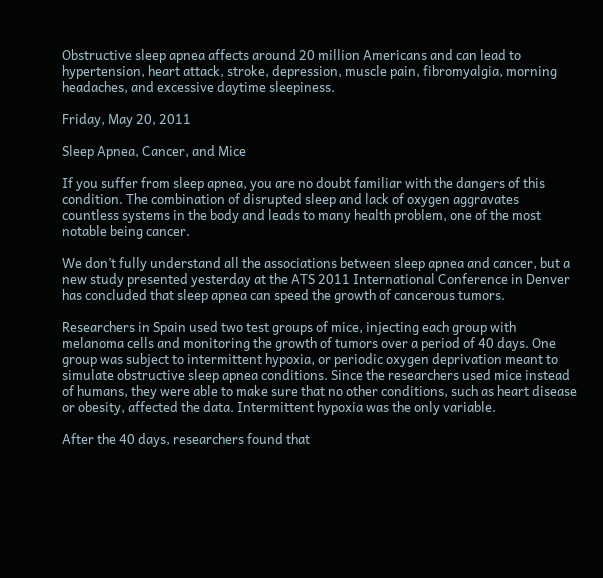Obstructive sleep apnea affects around 20 million Americans and can lead to hypertension, heart attack, stroke, depression, muscle pain, fibromyalgia, morning headaches, and excessive daytime sleepiness.

Friday, May 20, 2011

Sleep Apnea, Cancer, and Mice

If you suffer from sleep apnea, you are no doubt familiar with the dangers of this condition. The combination of disrupted sleep and lack of oxygen aggravates countless systems in the body and leads to many health problem, one of the most notable being cancer.

We don’t fully understand all the associations between sleep apnea and cancer, but a new study presented yesterday at the ATS 2011 International Conference in Denver has concluded that sleep apnea can speed the growth of cancerous tumors.

Researchers in Spain used two test groups of mice, injecting each group with melanoma cells and monitoring the growth of tumors over a period of 40 days. One group was subject to intermittent hypoxia, or periodic oxygen deprivation meant to simulate obstructive sleep apnea conditions. Since the researchers used mice instead of humans, they were able to make sure that no other conditions, such as heart disease or obesity, affected the data. Intermittent hypoxia was the only variable.

After the 40 days, researchers found that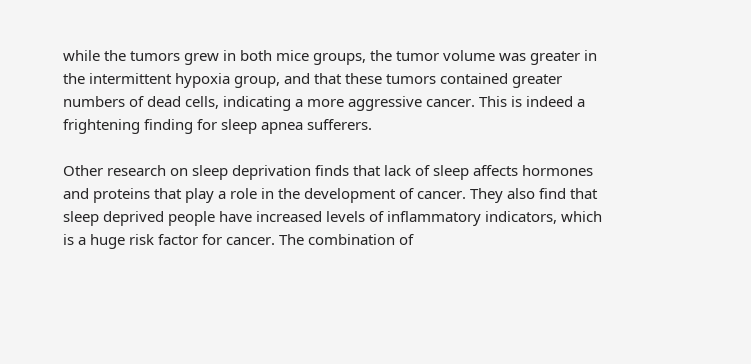while the tumors grew in both mice groups, the tumor volume was greater in the intermittent hypoxia group, and that these tumors contained greater numbers of dead cells, indicating a more aggressive cancer. This is indeed a frightening finding for sleep apnea sufferers.

Other research on sleep deprivation finds that lack of sleep affects hormones and proteins that play a role in the development of cancer. They also find that sleep deprived people have increased levels of inflammatory indicators, which is a huge risk factor for cancer. The combination of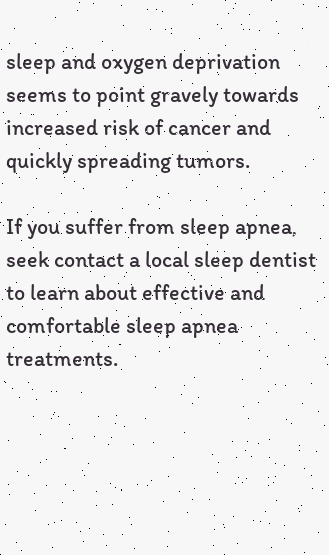sleep and oxygen deprivation seems to point gravely towards increased risk of cancer and quickly spreading tumors.

If you suffer from sleep apnea, seek contact a local sleep dentist to learn about effective and comfortable sleep apnea treatments.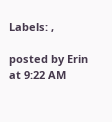Labels: ,

posted by Erin at 9:22 AM